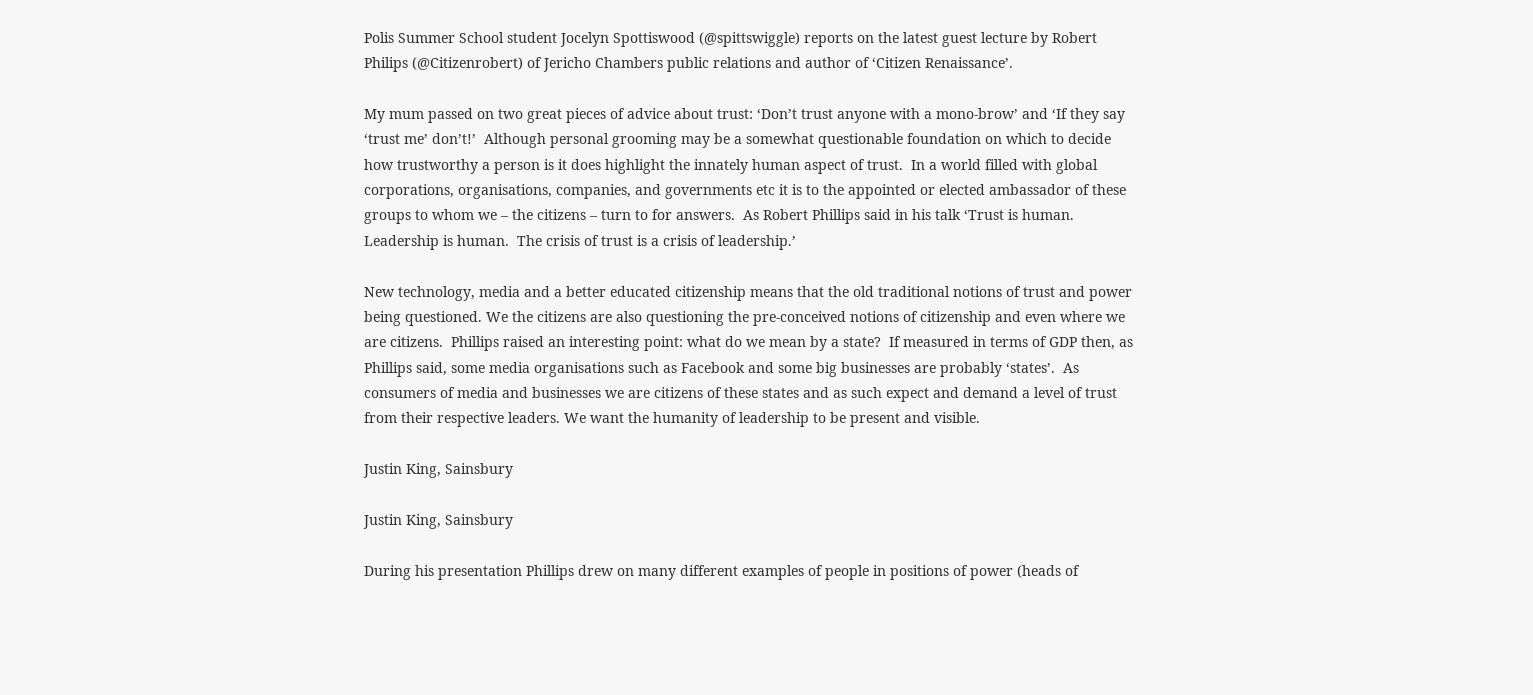Polis Summer School student Jocelyn Spottiswood (@spittswiggle) reports on the latest guest lecture by Robert Philips (@Citizenrobert) of Jericho Chambers public relations and author of ‘Citizen Renaissance’.

My mum passed on two great pieces of advice about trust: ‘Don’t trust anyone with a mono-brow’ and ‘If they say ‘trust me’ don’t!’  Although personal grooming may be a somewhat questionable foundation on which to decide how trustworthy a person is it does highlight the innately human aspect of trust.  In a world filled with global corporations, organisations, companies, and governments etc it is to the appointed or elected ambassador of these groups to whom we – the citizens – turn to for answers.  As Robert Phillips said in his talk ‘Trust is human.  Leadership is human.  The crisis of trust is a crisis of leadership.’

New technology, media and a better educated citizenship means that the old traditional notions of trust and power being questioned. We the citizens are also questioning the pre-conceived notions of citizenship and even where we are citizens.  Phillips raised an interesting point: what do we mean by a state?  If measured in terms of GDP then, as Phillips said, some media organisations such as Facebook and some big businesses are probably ‘states’.  As consumers of media and businesses we are citizens of these states and as such expect and demand a level of trust from their respective leaders. We want the humanity of leadership to be present and visible.

Justin King, Sainsbury

Justin King, Sainsbury

During his presentation Phillips drew on many different examples of people in positions of power (heads of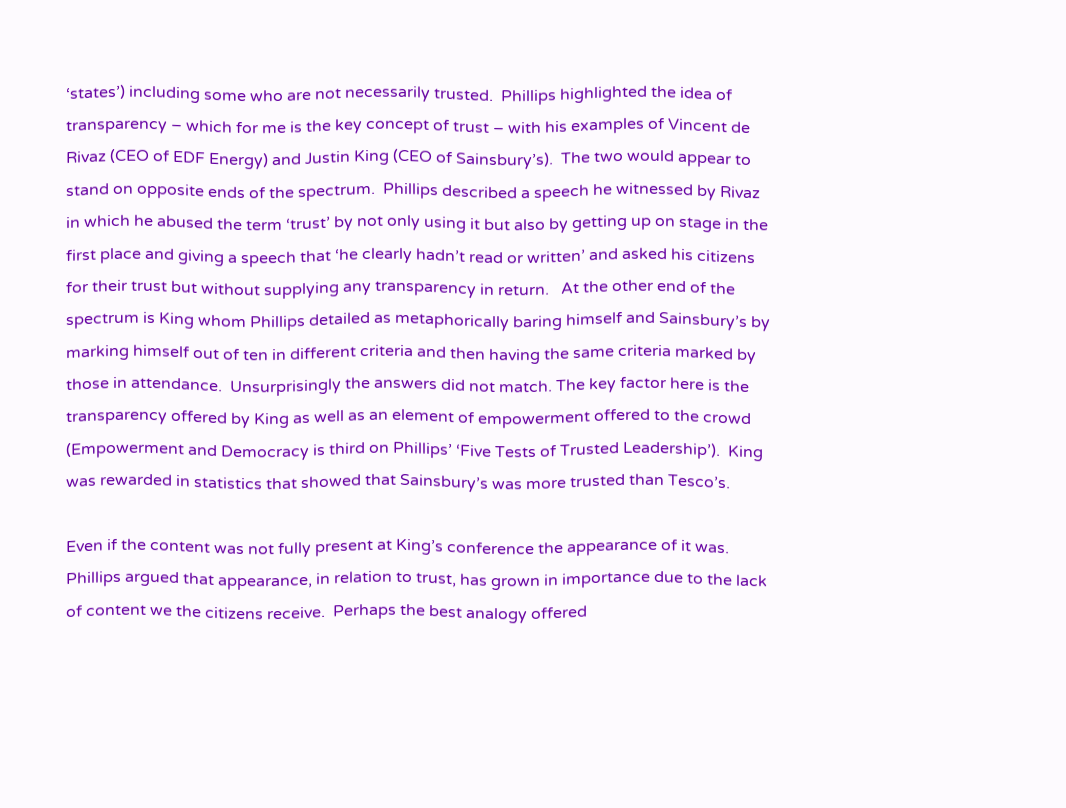‘states’) including some who are not necessarily trusted.  Phillips highlighted the idea of transparency – which for me is the key concept of trust – with his examples of Vincent de Rivaz (CEO of EDF Energy) and Justin King (CEO of Sainsbury’s).  The two would appear to stand on opposite ends of the spectrum.  Phillips described a speech he witnessed by Rivaz in which he abused the term ‘trust’ by not only using it but also by getting up on stage in the first place and giving a speech that ‘he clearly hadn’t read or written’ and asked his citizens for their trust but without supplying any transparency in return.   At the other end of the spectrum is King whom Phillips detailed as metaphorically baring himself and Sainsbury’s by marking himself out of ten in different criteria and then having the same criteria marked by those in attendance.  Unsurprisingly the answers did not match. The key factor here is the transparency offered by King as well as an element of empowerment offered to the crowd (Empowerment and Democracy is third on Phillips’ ‘Five Tests of Trusted Leadership’).  King was rewarded in statistics that showed that Sainsbury’s was more trusted than Tesco’s.

Even if the content was not fully present at King’s conference the appearance of it was.  Phillips argued that appearance, in relation to trust, has grown in importance due to the lack of content we the citizens receive.  Perhaps the best analogy offered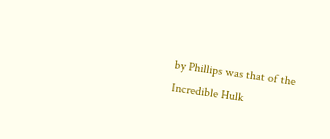by Phillips was that of the Incredible Hulk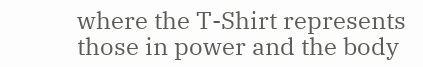where the T-Shirt represents those in power and the body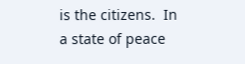is the citizens.  In a state of peace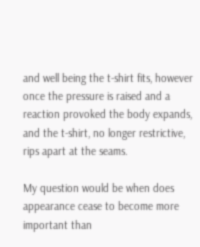and well being the t-shirt fits, however once the pressure is raised and a reaction provoked the body expands, and the t-shirt, no longer restrictive, rips apart at the seams.

My question would be when does appearance cease to become more important than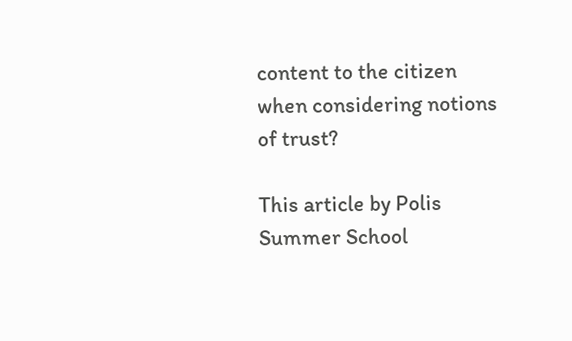content to the citizen when considering notions of trust?

This article by Polis Summer School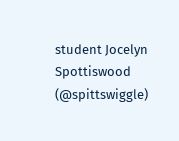student Jocelyn Spottiswood (@spittswiggle)